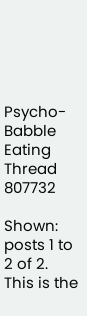Psycho-Babble Eating Thread 807732

Shown: posts 1 to 2 of 2. This is the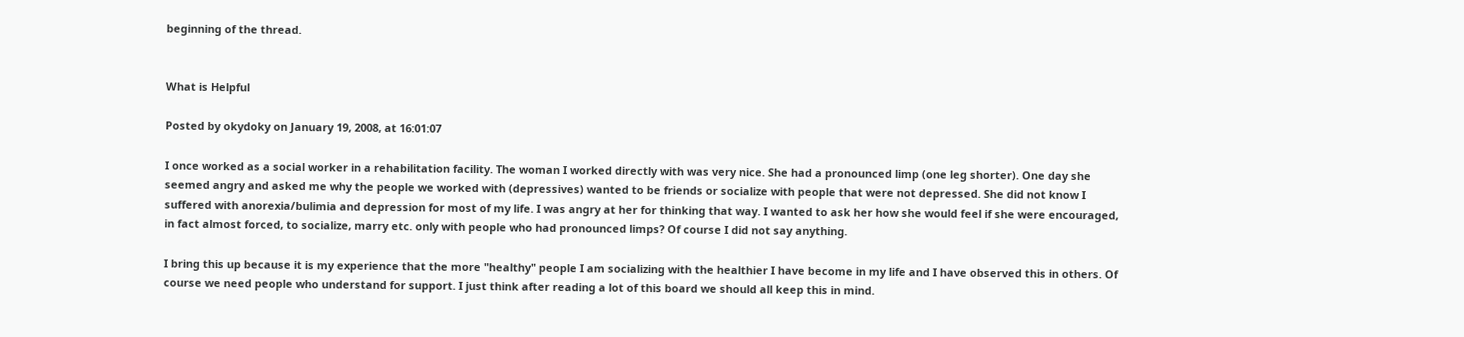beginning of the thread.


What is Helpful

Posted by okydoky on January 19, 2008, at 16:01:07

I once worked as a social worker in a rehabilitation facility. The woman I worked directly with was very nice. She had a pronounced limp (one leg shorter). One day she seemed angry and asked me why the people we worked with (depressives) wanted to be friends or socialize with people that were not depressed. She did not know I suffered with anorexia/bulimia and depression for most of my life. I was angry at her for thinking that way. I wanted to ask her how she would feel if she were encouraged, in fact almost forced, to socialize, marry etc. only with people who had pronounced limps? Of course I did not say anything.

I bring this up because it is my experience that the more "healthy" people I am socializing with the healthier I have become in my life and I have observed this in others. Of course we need people who understand for support. I just think after reading a lot of this board we should all keep this in mind.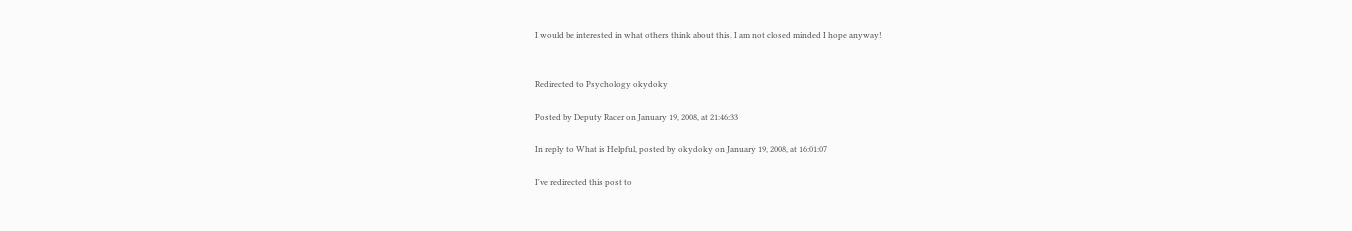I would be interested in what others think about this. I am not closed minded I hope anyway!


Redirected to Psychology okydoky

Posted by Deputy Racer on January 19, 2008, at 21:46:33

In reply to What is Helpful, posted by okydoky on January 19, 2008, at 16:01:07

I've redirected this post to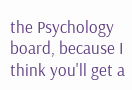the Psychology board, because I think you'll get a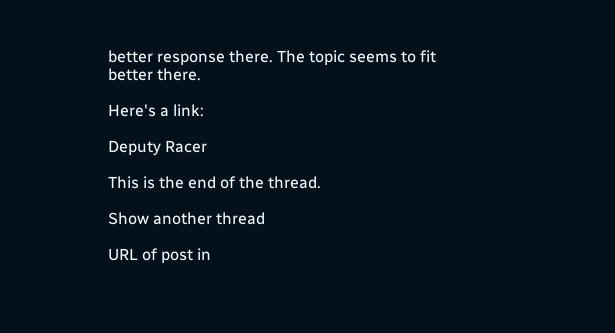better response there. The topic seems to fit better there.

Here's a link:

Deputy Racer

This is the end of the thread.

Show another thread

URL of post in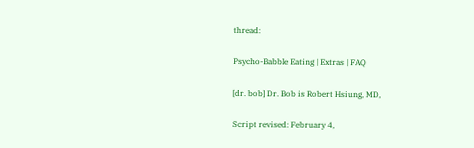thread:

Psycho-Babble Eating | Extras | FAQ

[dr. bob] Dr. Bob is Robert Hsiung, MD,

Script revised: February 4,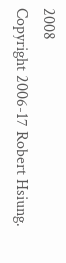2008
Copyright 2006-17 Robert Hsiung.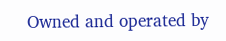Owned and operated by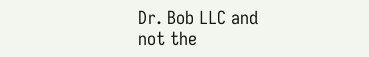Dr. Bob LLC and not the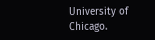University of Chicago.